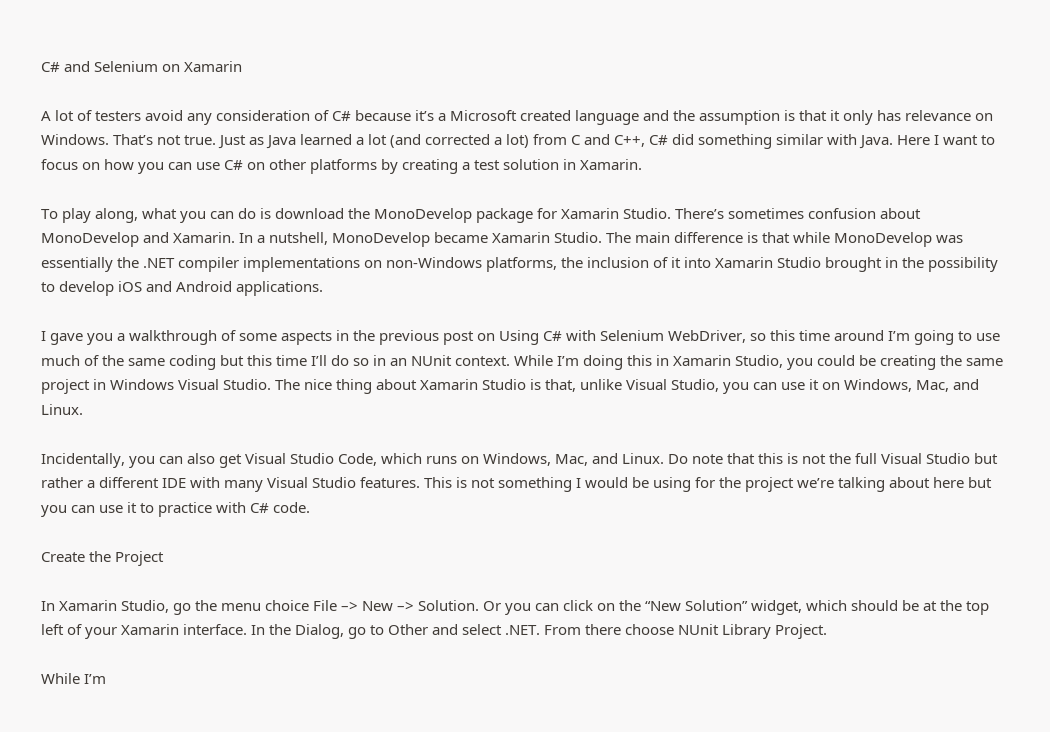C# and Selenium on Xamarin

A lot of testers avoid any consideration of C# because it’s a Microsoft created language and the assumption is that it only has relevance on Windows. That’s not true. Just as Java learned a lot (and corrected a lot) from C and C++, C# did something similar with Java. Here I want to focus on how you can use C# on other platforms by creating a test solution in Xamarin.

To play along, what you can do is download the MonoDevelop package for Xamarin Studio. There’s sometimes confusion about MonoDevelop and Xamarin. In a nutshell, MonoDevelop became Xamarin Studio. The main difference is that while MonoDevelop was essentially the .NET compiler implementations on non-Windows platforms, the inclusion of it into Xamarin Studio brought in the possibility to develop iOS and Android applications.

I gave you a walkthrough of some aspects in the previous post on Using C# with Selenium WebDriver, so this time around I’m going to use much of the same coding but this time I’ll do so in an NUnit context. While I’m doing this in Xamarin Studio, you could be creating the same project in Windows Visual Studio. The nice thing about Xamarin Studio is that, unlike Visual Studio, you can use it on Windows, Mac, and Linux.

Incidentally, you can also get Visual Studio Code, which runs on Windows, Mac, and Linux. Do note that this is not the full Visual Studio but rather a different IDE with many Visual Studio features. This is not something I would be using for the project we’re talking about here but you can use it to practice with C# code.

Create the Project

In Xamarin Studio, go the menu choice File –> New –> Solution. Or you can click on the “New Solution” widget, which should be at the top left of your Xamarin interface. In the Dialog, go to Other and select .NET. From there choose NUnit Library Project.

While I’m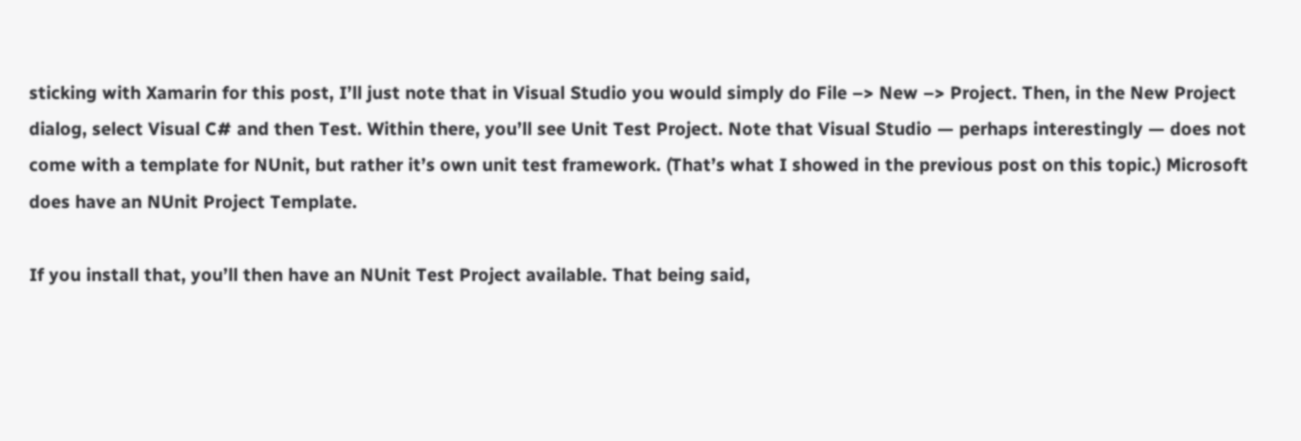sticking with Xamarin for this post, I’ll just note that in Visual Studio you would simply do File –> New –> Project. Then, in the New Project dialog, select Visual C# and then Test. Within there, you’ll see Unit Test Project. Note that Visual Studio — perhaps interestingly — does not come with a template for NUnit, but rather it’s own unit test framework. (That’s what I showed in the previous post on this topic.) Microsoft does have an NUnit Project Template.

If you install that, you’ll then have an NUnit Test Project available. That being said,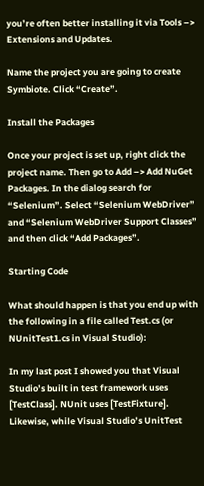you’re often better installing it via Tools –> Extensions and Updates.

Name the project you are going to create Symbiote. Click “Create”.

Install the Packages

Once your project is set up, right click the project name. Then go to Add –> Add NuGet Packages. In the dialog search for “Selenium”. Select “Selenium WebDriver” and “Selenium WebDriver Support Classes” and then click “Add Packages”.

Starting Code

What should happen is that you end up with the following in a file called Test.cs (or NUnitTest1.cs in Visual Studio):

In my last post I showed you that Visual Studio’s built in test framework uses [TestClass]. NUnit uses [TestFixture]. Likewise, while Visual Studio’s UnitTest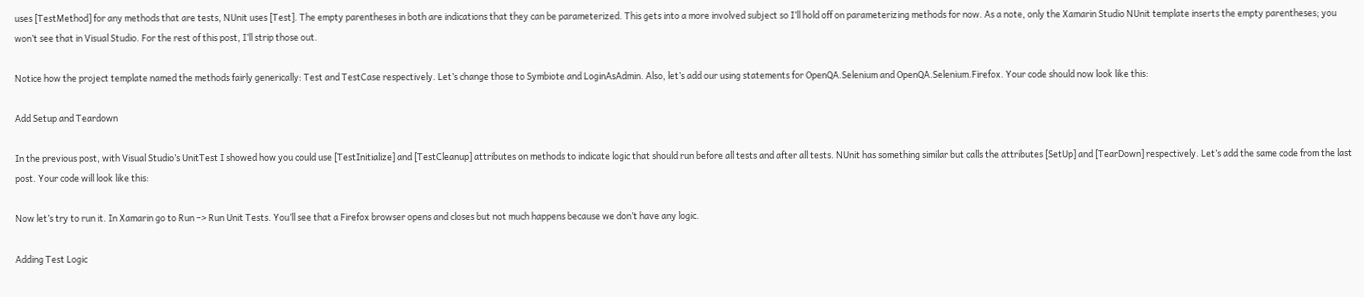uses [TestMethod] for any methods that are tests, NUnit uses [Test]. The empty parentheses in both are indications that they can be parameterized. This gets into a more involved subject so I’ll hold off on parameterizing methods for now. As a note, only the Xamarin Studio NUnit template inserts the empty parentheses; you won’t see that in Visual Studio. For the rest of this post, I’ll strip those out.

Notice how the project template named the methods fairly generically: Test and TestCase respectively. Let’s change those to Symbiote and LoginAsAdmin. Also, let’s add our using statements for OpenQA.Selenium and OpenQA.Selenium.Firefox. Your code should now look like this:

Add Setup and Teardown

In the previous post, with Visual Studio’s UnitTest I showed how you could use [TestInitialize] and [TestCleanup] attributes on methods to indicate logic that should run before all tests and after all tests. NUnit has something similar but calls the attributes [SetUp] and [TearDown] respectively. Let’s add the same code from the last post. Your code will look like this:

Now let’s try to run it. In Xamarin go to Run –> Run Unit Tests. You’ll see that a Firefox browser opens and closes but not much happens because we don’t have any logic.

Adding Test Logic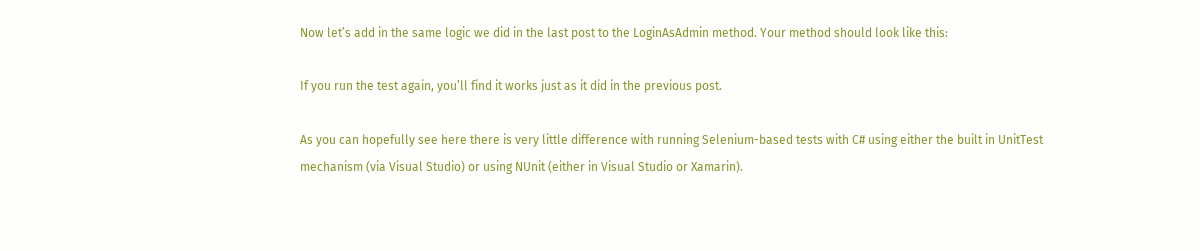Now let’s add in the same logic we did in the last post to the LoginAsAdmin method. Your method should look like this:

If you run the test again, you’ll find it works just as it did in the previous post.

As you can hopefully see here there is very little difference with running Selenium-based tests with C# using either the built in UnitTest mechanism (via Visual Studio) or using NUnit (either in Visual Studio or Xamarin).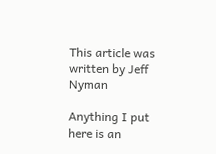This article was written by Jeff Nyman

Anything I put here is an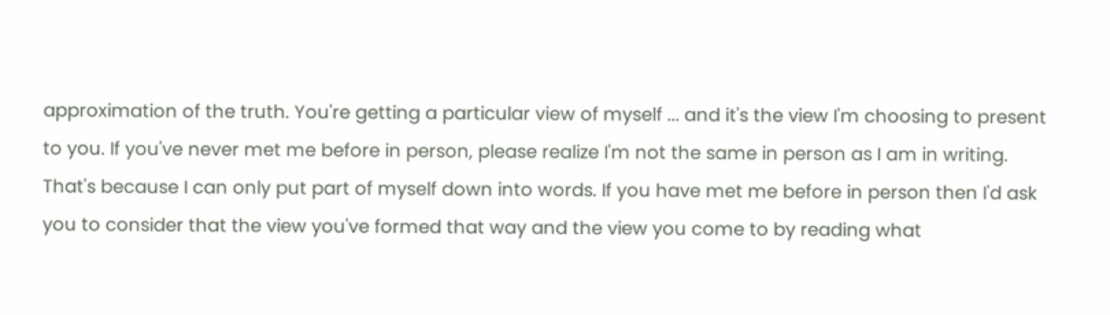approximation of the truth. You're getting a particular view of myself ... and it's the view I'm choosing to present to you. If you've never met me before in person, please realize I'm not the same in person as I am in writing. That's because I can only put part of myself down into words. If you have met me before in person then I'd ask you to consider that the view you've formed that way and the view you come to by reading what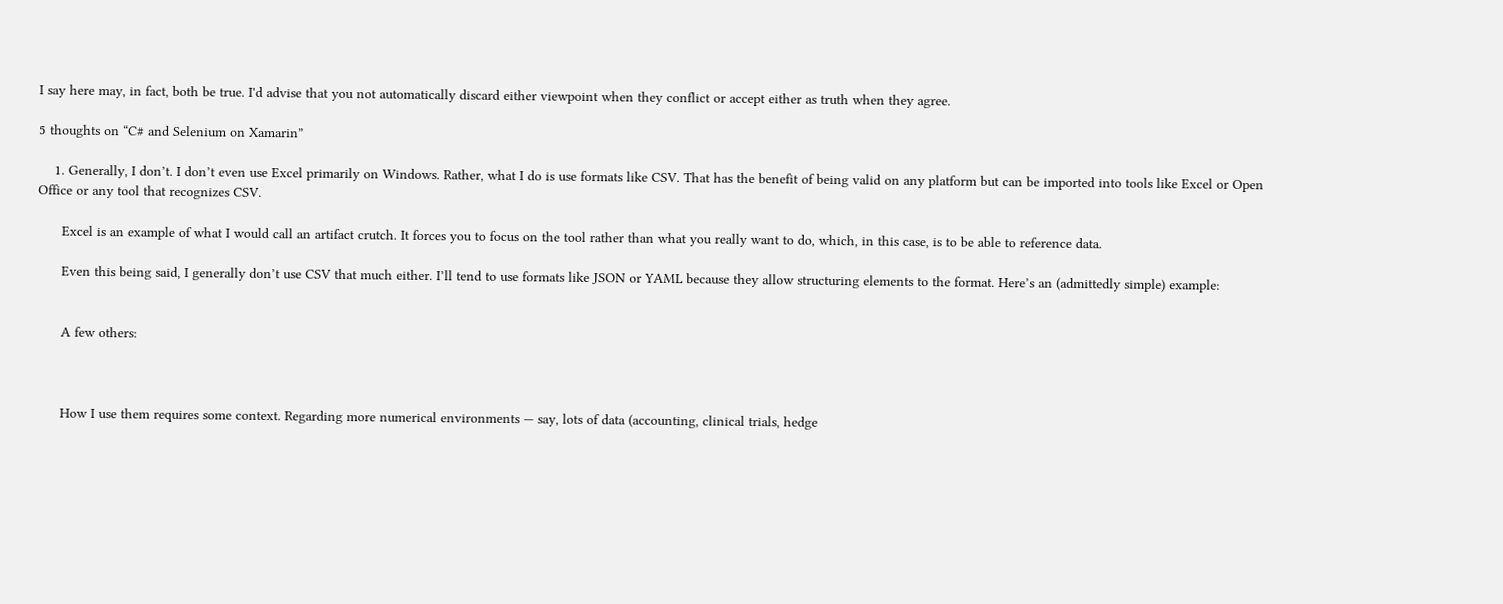I say here may, in fact, both be true. I'd advise that you not automatically discard either viewpoint when they conflict or accept either as truth when they agree.

5 thoughts on “C# and Selenium on Xamarin”

    1. Generally, I don’t. I don’t even use Excel primarily on Windows. Rather, what I do is use formats like CSV. That has the benefit of being valid on any platform but can be imported into tools like Excel or Open Office or any tool that recognizes CSV.

      Excel is an example of what I would call an artifact crutch. It forces you to focus on the tool rather than what you really want to do, which, in this case, is to be able to reference data.

      Even this being said, I generally don’t use CSV that much either. I’ll tend to use formats like JSON or YAML because they allow structuring elements to the format. Here’s an (admittedly simple) example:


      A few others:



      How I use them requires some context. Regarding more numerical environments — say, lots of data (accounting, clinical trials, hedge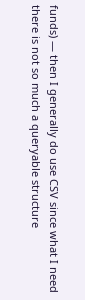funds) — then I generally do use CSV since what I need there is not so much a queryable structure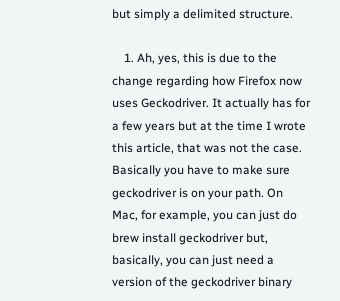but simply a delimited structure.

    1. Ah, yes, this is due to the change regarding how Firefox now uses Geckodriver. It actually has for a few years but at the time I wrote this article, that was not the case. Basically you have to make sure geckodriver is on your path. On Mac, for example, you can just do brew install geckodriver but, basically, you can just need a version of the geckodriver binary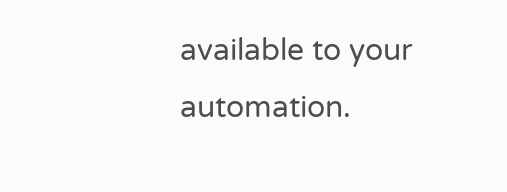available to your automation.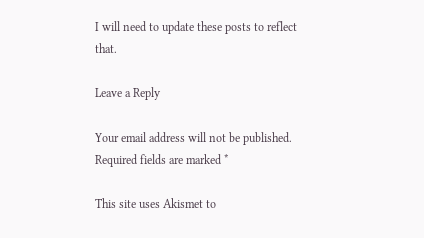I will need to update these posts to reflect that.

Leave a Reply

Your email address will not be published. Required fields are marked *

This site uses Akismet to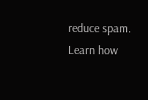reduce spam. Learn how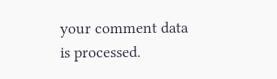your comment data is processed.